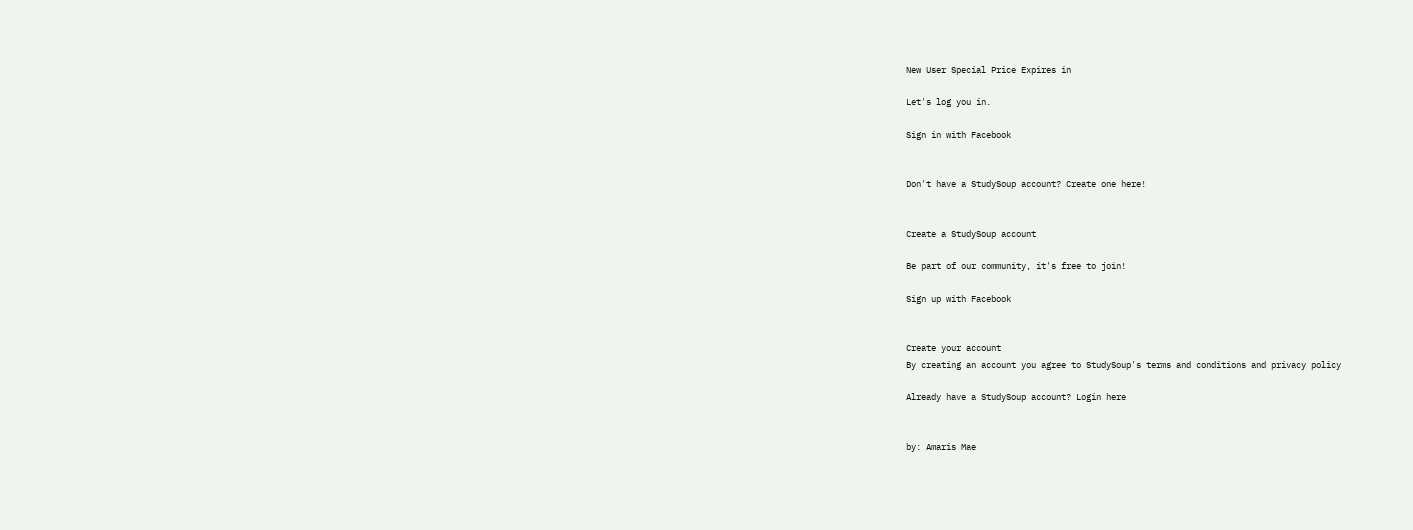New User Special Price Expires in

Let's log you in.

Sign in with Facebook


Don't have a StudySoup account? Create one here!


Create a StudySoup account

Be part of our community, it's free to join!

Sign up with Facebook


Create your account
By creating an account you agree to StudySoup's terms and conditions and privacy policy

Already have a StudySoup account? Login here


by: Amaris Mae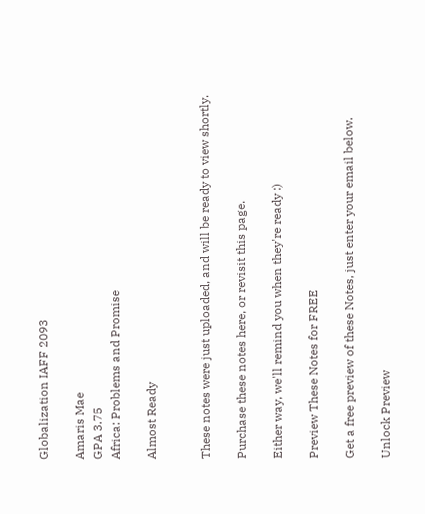Globalization IAFF 2093

Amaris Mae
GPA 3.75
Africa: Problems and Promise

Almost Ready


These notes were just uploaded, and will be ready to view shortly.

Purchase these notes here, or revisit this page.

Either way, we'll remind you when they're ready :)

Preview These Notes for FREE

Get a free preview of these Notes, just enter your email below.

Unlock Preview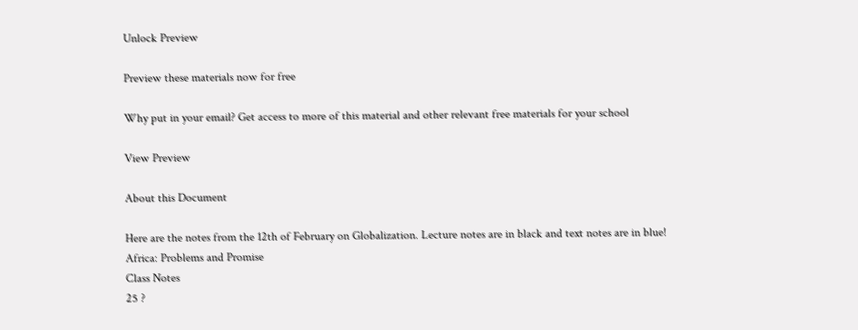Unlock Preview

Preview these materials now for free

Why put in your email? Get access to more of this material and other relevant free materials for your school

View Preview

About this Document

Here are the notes from the 12th of February on Globalization. Lecture notes are in black and text notes are in blue!
Africa: Problems and Promise
Class Notes
25 ?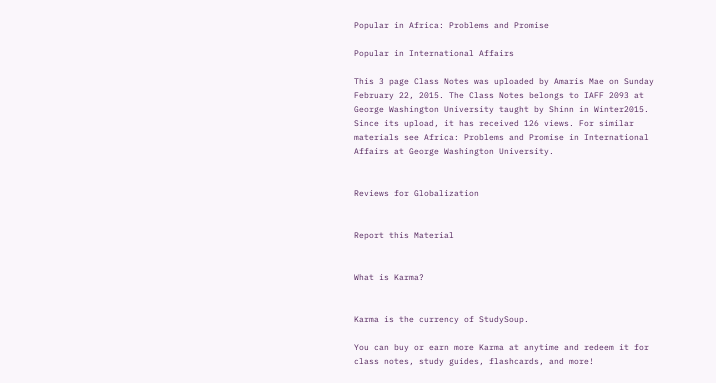Popular in Africa: Problems and Promise

Popular in International Affairs

This 3 page Class Notes was uploaded by Amaris Mae on Sunday February 22, 2015. The Class Notes belongs to IAFF 2093 at George Washington University taught by Shinn in Winter2015. Since its upload, it has received 126 views. For similar materials see Africa: Problems and Promise in International Affairs at George Washington University.


Reviews for Globalization


Report this Material


What is Karma?


Karma is the currency of StudySoup.

You can buy or earn more Karma at anytime and redeem it for class notes, study guides, flashcards, and more!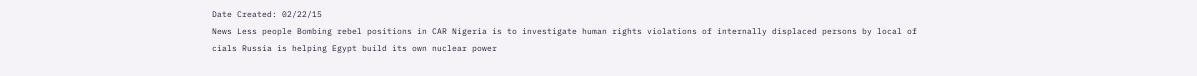Date Created: 02/22/15
News Less people Bombing rebel positions in CAR Nigeria is to investigate human rights violations of internally displaced persons by local of cials Russia is helping Egypt build its own nuclear power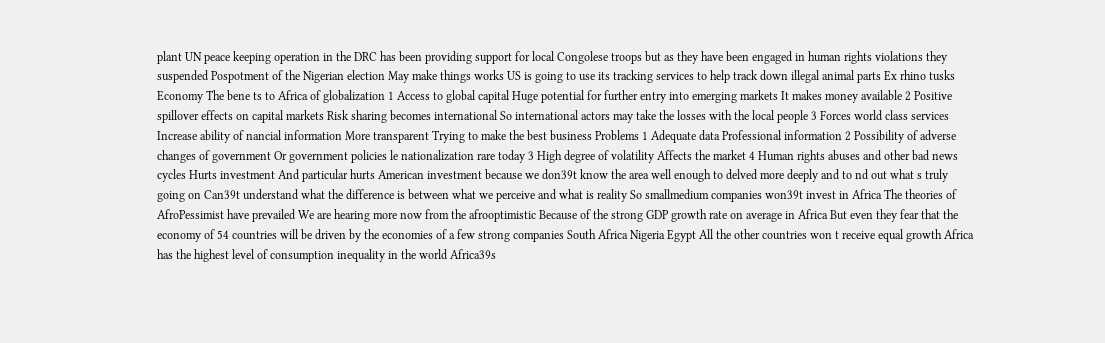plant UN peace keeping operation in the DRC has been providing support for local Congolese troops but as they have been engaged in human rights violations they suspended Pospotment of the Nigerian election May make things works US is going to use its tracking services to help track down illegal animal parts Ex rhino tusks Economy The bene ts to Africa of globalization 1 Access to global capital Huge potential for further entry into emerging markets It makes money available 2 Positive spillover effects on capital markets Risk sharing becomes international So international actors may take the losses with the local people 3 Forces world class services Increase ability of nancial information More transparent Trying to make the best business Problems 1 Adequate data Professional information 2 Possibility of adverse changes of government Or government policies le nationalization rare today 3 High degree of volatility Affects the market 4 Human rights abuses and other bad news cycles Hurts investment And particular hurts American investment because we don39t know the area well enough to delved more deeply and to nd out what s truly going on Can39t understand what the difference is between what we perceive and what is reality So smallmedium companies won39t invest in Africa The theories of AfroPessimist have prevailed We are hearing more now from the afrooptimistic Because of the strong GDP growth rate on average in Africa But even they fear that the economy of 54 countries will be driven by the economies of a few strong companies South Africa Nigeria Egypt All the other countries won t receive equal growth Africa has the highest level of consumption inequality in the world Africa39s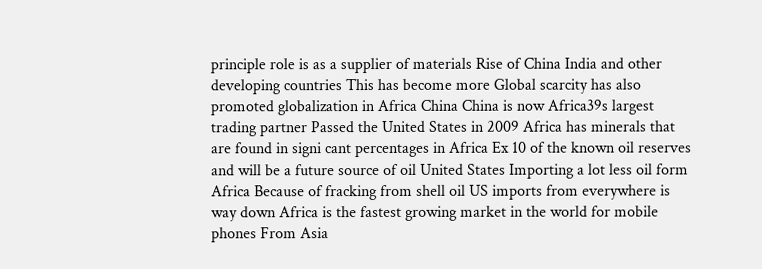principle role is as a supplier of materials Rise of China India and other developing countries This has become more Global scarcity has also promoted globalization in Africa China China is now Africa39s largest trading partner Passed the United States in 2009 Africa has minerals that are found in signi cant percentages in Africa Ex 10 of the known oil reserves and will be a future source of oil United States Importing a lot less oil form Africa Because of fracking from shell oil US imports from everywhere is way down Africa is the fastest growing market in the world for mobile phones From Asia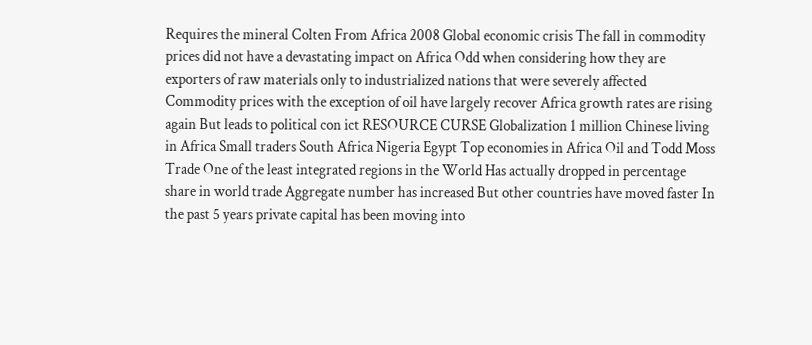Requires the mineral Colten From Africa 2008 Global economic crisis The fall in commodity prices did not have a devastating impact on Africa Odd when considering how they are exporters of raw materials only to industrialized nations that were severely affected Commodity prices with the exception of oil have largely recover Africa growth rates are rising again But leads to political con ict RESOURCE CURSE Globalization 1 million Chinese living in Africa Small traders South Africa Nigeria Egypt Top economies in Africa Oil and Todd Moss Trade One of the least integrated regions in the World Has actually dropped in percentage share in world trade Aggregate number has increased But other countries have moved faster In the past 5 years private capital has been moving into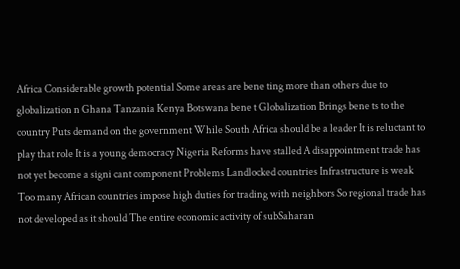Africa Considerable growth potential Some areas are bene ting more than others due to globalization n Ghana Tanzania Kenya Botswana bene t Globalization Brings bene ts to the country Puts demand on the government While South Africa should be a leader It is reluctant to play that role It is a young democracy Nigeria Reforms have stalled A disappointment trade has not yet become a signi cant component Problems Landlocked countries Infrastructure is weak Too many African countries impose high duties for trading with neighbors So regional trade has not developed as it should The entire economic activity of subSaharan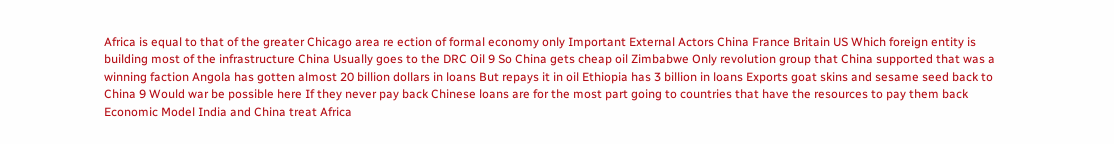Africa is equal to that of the greater Chicago area re ection of formal economy only Important External Actors China France Britain US Which foreign entity is building most of the infrastructure China Usually goes to the DRC Oil 9 So China gets cheap oil Zimbabwe Only revolution group that China supported that was a winning faction Angola has gotten almost 20 billion dollars in loans But repays it in oil Ethiopia has 3 billion in loans Exports goat skins and sesame seed back to China 9 Would war be possible here If they never pay back Chinese loans are for the most part going to countries that have the resources to pay them back Economic Model India and China treat Africa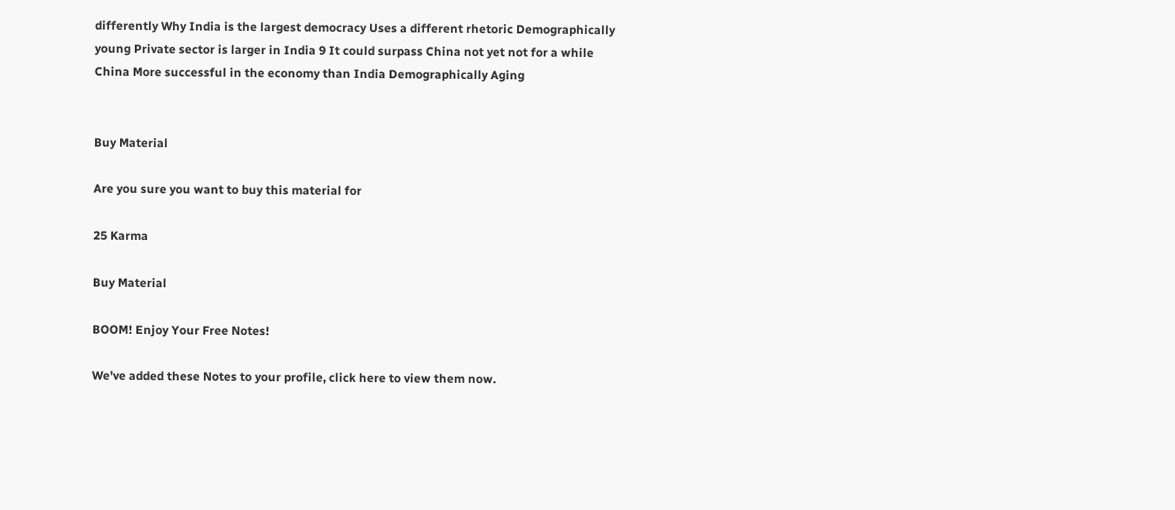differently Why India is the largest democracy Uses a different rhetoric Demographically young Private sector is larger in India 9 It could surpass China not yet not for a while China More successful in the economy than India Demographically Aging


Buy Material

Are you sure you want to buy this material for

25 Karma

Buy Material

BOOM! Enjoy Your Free Notes!

We've added these Notes to your profile, click here to view them now.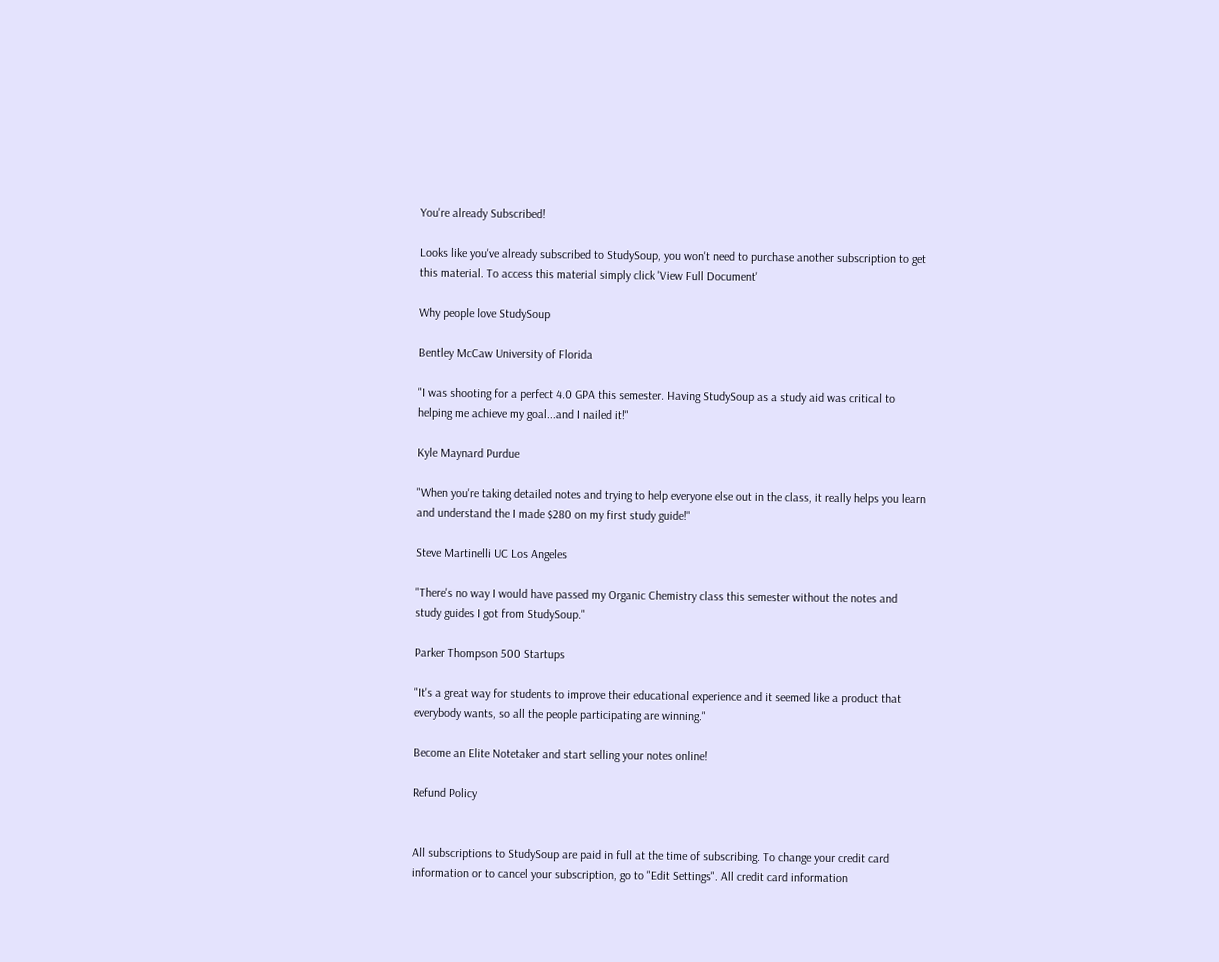You're already Subscribed!

Looks like you've already subscribed to StudySoup, you won't need to purchase another subscription to get this material. To access this material simply click 'View Full Document'

Why people love StudySoup

Bentley McCaw University of Florida

"I was shooting for a perfect 4.0 GPA this semester. Having StudySoup as a study aid was critical to helping me achieve my goal...and I nailed it!"

Kyle Maynard Purdue

"When you're taking detailed notes and trying to help everyone else out in the class, it really helps you learn and understand the I made $280 on my first study guide!"

Steve Martinelli UC Los Angeles

"There's no way I would have passed my Organic Chemistry class this semester without the notes and study guides I got from StudySoup."

Parker Thompson 500 Startups

"It's a great way for students to improve their educational experience and it seemed like a product that everybody wants, so all the people participating are winning."

Become an Elite Notetaker and start selling your notes online!

Refund Policy


All subscriptions to StudySoup are paid in full at the time of subscribing. To change your credit card information or to cancel your subscription, go to "Edit Settings". All credit card information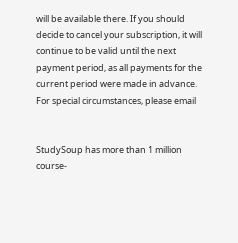will be available there. If you should decide to cancel your subscription, it will continue to be valid until the next payment period, as all payments for the current period were made in advance. For special circumstances, please email


StudySoup has more than 1 million course-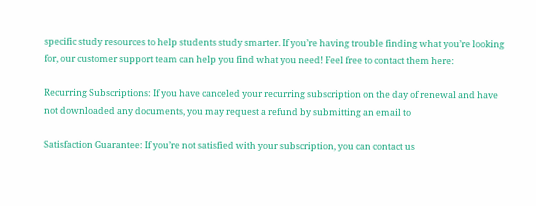specific study resources to help students study smarter. If you’re having trouble finding what you’re looking for, our customer support team can help you find what you need! Feel free to contact them here:

Recurring Subscriptions: If you have canceled your recurring subscription on the day of renewal and have not downloaded any documents, you may request a refund by submitting an email to

Satisfaction Guarantee: If you’re not satisfied with your subscription, you can contact us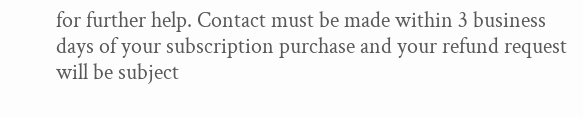for further help. Contact must be made within 3 business days of your subscription purchase and your refund request will be subject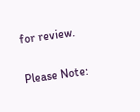for review.

Please Note: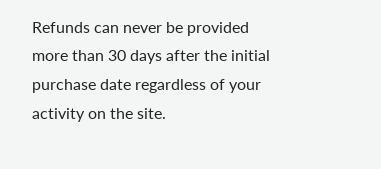Refunds can never be provided more than 30 days after the initial purchase date regardless of your activity on the site.